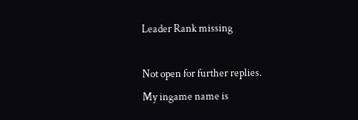Leader Rank missing

Not open for further replies.
My ingame name is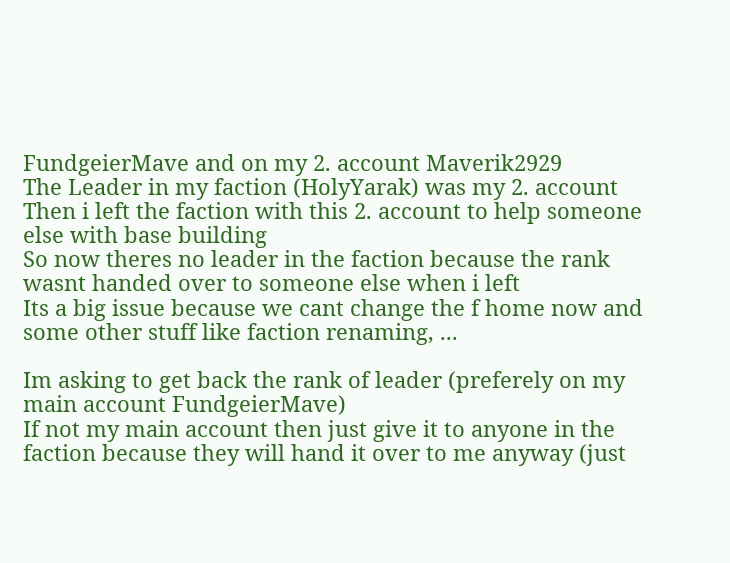FundgeierMave and on my 2. account Maverik2929
The Leader in my faction (HolyYarak) was my 2. account
Then i left the faction with this 2. account to help someone else with base building
So now theres no leader in the faction because the rank wasnt handed over to someone else when i left
Its a big issue because we cant change the f home now and some other stuff like faction renaming, ...

Im asking to get back the rank of leader (preferely on my main account FundgeierMave)
If not my main account then just give it to anyone in the faction because they will hand it over to me anyway (just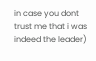in case you dont trust me that i was indeed the leader)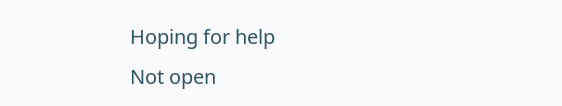Hoping for help
Not open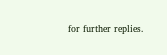for further replies.